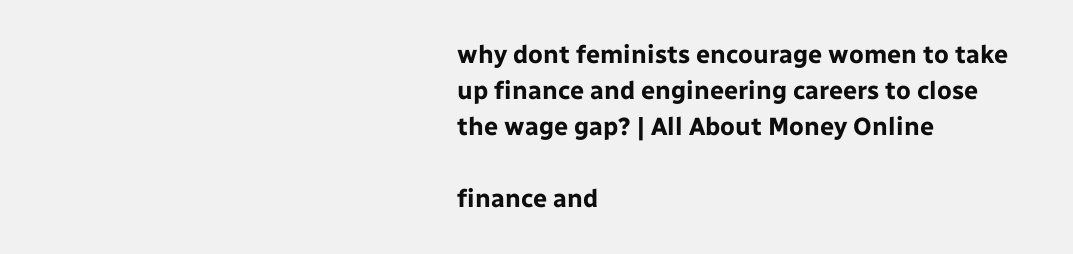why dont feminists encourage women to take up finance and engineering careers to close the wage gap? | All About Money Online

finance and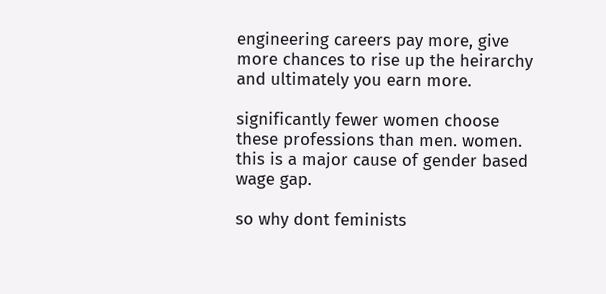engineering careers pay more, give more chances to rise up the heirarchy and ultimately you earn more.

significantly fewer women choose these professions than men. women. this is a major cause of gender based wage gap.

so why dont feminists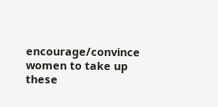encourage/convince women to take up these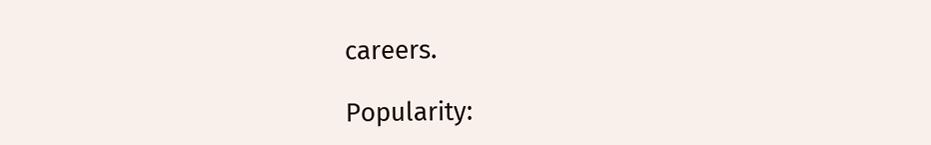careers.

Popularity: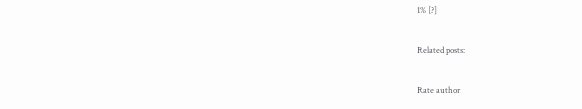1% [?]

Related posts:

Rate author